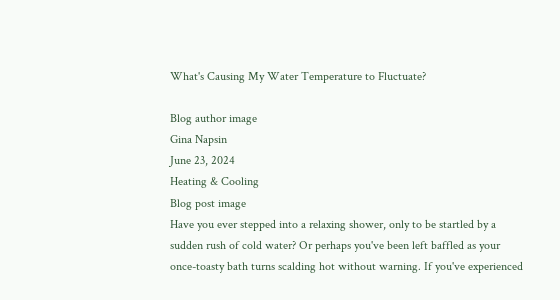What's Causing My Water Temperature to Fluctuate?

Blog author image
Gina Napsin
June 23, 2024
Heating & Cooling
Blog post image
Have you ever stepped into a relaxing shower, only to be startled by a sudden rush of cold water? Or perhaps you've been left baffled as your once-toasty bath turns scalding hot without warning. If you've experienced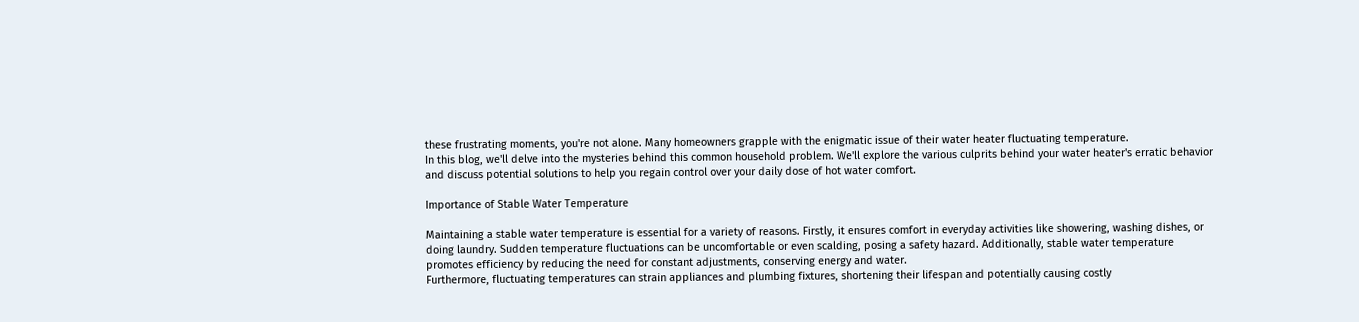these frustrating moments, you're not alone. Many homeowners grapple with the enigmatic issue of their water heater fluctuating temperature.
In this blog, we'll delve into the mysteries behind this common household problem. We'll explore the various culprits behind your water heater's erratic behavior and discuss potential solutions to help you regain control over your daily dose of hot water comfort.

Importance of Stable Water Temperature

Maintaining a stable water temperature is essential for a variety of reasons. Firstly, it ensures comfort in everyday activities like showering, washing dishes, or doing laundry. Sudden temperature fluctuations can be uncomfortable or even scalding, posing a safety hazard. Additionally, stable water temperature promotes efficiency by reducing the need for constant adjustments, conserving energy and water.
Furthermore, fluctuating temperatures can strain appliances and plumbing fixtures, shortening their lifespan and potentially causing costly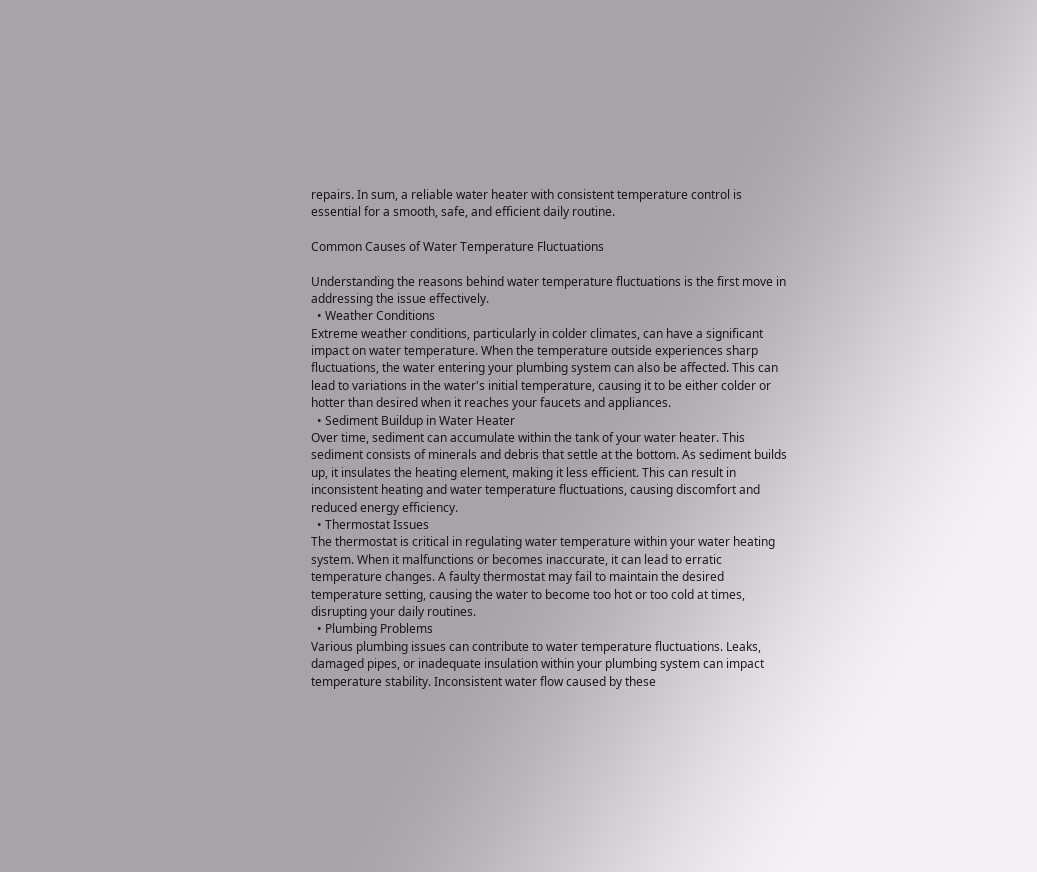repairs. In sum, a reliable water heater with consistent temperature control is essential for a smooth, safe, and efficient daily routine.

Common Causes of Water Temperature Fluctuations

Understanding the reasons behind water temperature fluctuations is the first move in addressing the issue effectively.
  • Weather Conditions
Extreme weather conditions, particularly in colder climates, can have a significant impact on water temperature. When the temperature outside experiences sharp fluctuations, the water entering your plumbing system can also be affected. This can lead to variations in the water's initial temperature, causing it to be either colder or hotter than desired when it reaches your faucets and appliances.
  • Sediment Buildup in Water Heater
Over time, sediment can accumulate within the tank of your water heater. This sediment consists of minerals and debris that settle at the bottom. As sediment builds up, it insulates the heating element, making it less efficient. This can result in inconsistent heating and water temperature fluctuations, causing discomfort and reduced energy efficiency.
  • Thermostat Issues
The thermostat is critical in regulating water temperature within your water heating system. When it malfunctions or becomes inaccurate, it can lead to erratic temperature changes. A faulty thermostat may fail to maintain the desired temperature setting, causing the water to become too hot or too cold at times, disrupting your daily routines.
  • Plumbing Problems
Various plumbing issues can contribute to water temperature fluctuations. Leaks, damaged pipes, or inadequate insulation within your plumbing system can impact temperature stability. Inconsistent water flow caused by these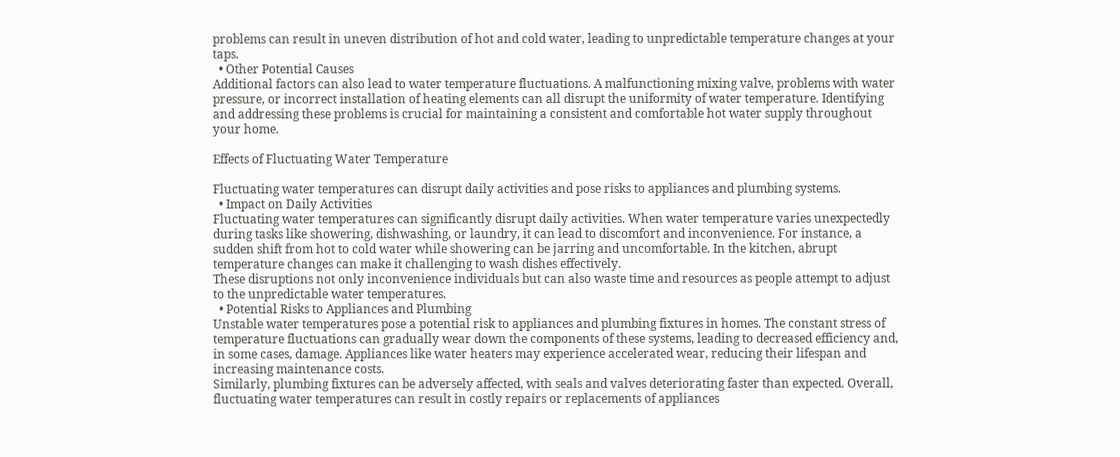problems can result in uneven distribution of hot and cold water, leading to unpredictable temperature changes at your taps.
  • Other Potential Causes
Additional factors can also lead to water temperature fluctuations. A malfunctioning mixing valve, problems with water pressure, or incorrect installation of heating elements can all disrupt the uniformity of water temperature. Identifying and addressing these problems is crucial for maintaining a consistent and comfortable hot water supply throughout your home.

Effects of Fluctuating Water Temperature

Fluctuating water temperatures can disrupt daily activities and pose risks to appliances and plumbing systems.
  • Impact on Daily Activities
Fluctuating water temperatures can significantly disrupt daily activities. When water temperature varies unexpectedly during tasks like showering, dishwashing, or laundry, it can lead to discomfort and inconvenience. For instance, a sudden shift from hot to cold water while showering can be jarring and uncomfortable. In the kitchen, abrupt temperature changes can make it challenging to wash dishes effectively.
These disruptions not only inconvenience individuals but can also waste time and resources as people attempt to adjust to the unpredictable water temperatures.
  • Potential Risks to Appliances and Plumbing
Unstable water temperatures pose a potential risk to appliances and plumbing fixtures in homes. The constant stress of temperature fluctuations can gradually wear down the components of these systems, leading to decreased efficiency and, in some cases, damage. Appliances like water heaters may experience accelerated wear, reducing their lifespan and increasing maintenance costs.
Similarly, plumbing fixtures can be adversely affected, with seals and valves deteriorating faster than expected. Overall, fluctuating water temperatures can result in costly repairs or replacements of appliances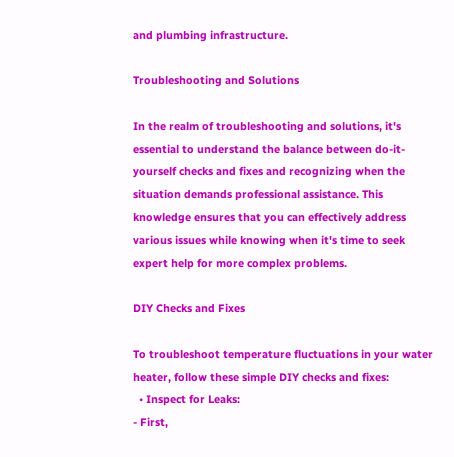and plumbing infrastructure.

Troubleshooting and Solutions

In the realm of troubleshooting and solutions, it's essential to understand the balance between do-it-yourself checks and fixes and recognizing when the situation demands professional assistance. This knowledge ensures that you can effectively address various issues while knowing when it's time to seek expert help for more complex problems.

DIY Checks and Fixes

To troubleshoot temperature fluctuations in your water heater, follow these simple DIY checks and fixes:
  • Inspect for Leaks:
- First,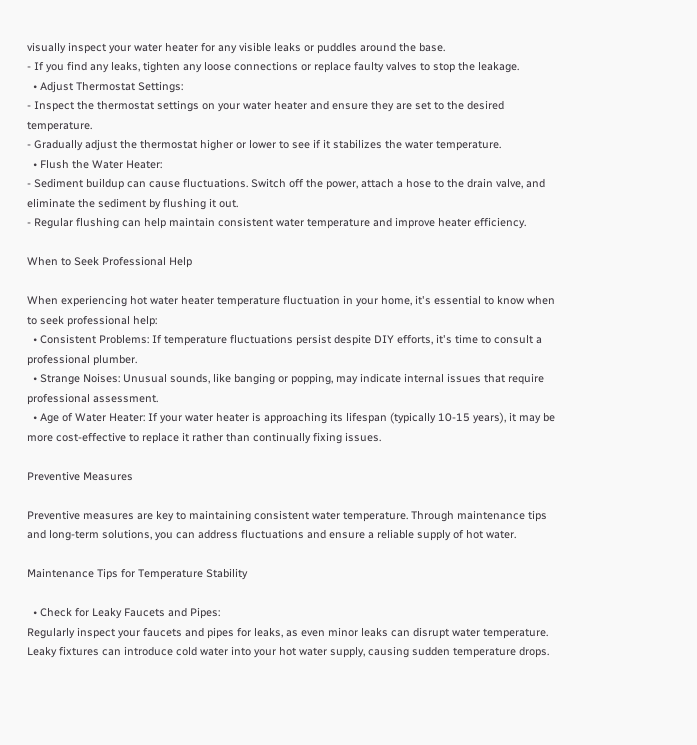visually inspect your water heater for any visible leaks or puddles around the base.
- If you find any leaks, tighten any loose connections or replace faulty valves to stop the leakage.
  • Adjust Thermostat Settings:
- Inspect the thermostat settings on your water heater and ensure they are set to the desired temperature.
- Gradually adjust the thermostat higher or lower to see if it stabilizes the water temperature.
  • Flush the Water Heater:
- Sediment buildup can cause fluctuations. Switch off the power, attach a hose to the drain valve, and eliminate the sediment by flushing it out.
- Regular flushing can help maintain consistent water temperature and improve heater efficiency.

When to Seek Professional Help

When experiencing hot water heater temperature fluctuation in your home, it's essential to know when to seek professional help:
  • Consistent Problems: If temperature fluctuations persist despite DIY efforts, it's time to consult a professional plumber.
  • Strange Noises: Unusual sounds, like banging or popping, may indicate internal issues that require professional assessment.
  • Age of Water Heater: If your water heater is approaching its lifespan (typically 10-15 years), it may be more cost-effective to replace it rather than continually fixing issues.

Preventive Measures

Preventive measures are key to maintaining consistent water temperature. Through maintenance tips and long-term solutions, you can address fluctuations and ensure a reliable supply of hot water.

Maintenance Tips for Temperature Stability

  • Check for Leaky Faucets and Pipes:
Regularly inspect your faucets and pipes for leaks, as even minor leaks can disrupt water temperature. Leaky fixtures can introduce cold water into your hot water supply, causing sudden temperature drops.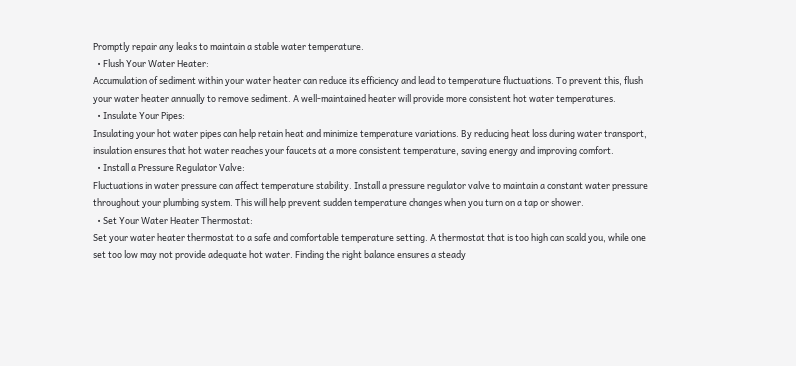Promptly repair any leaks to maintain a stable water temperature.
  • Flush Your Water Heater:
Accumulation of sediment within your water heater can reduce its efficiency and lead to temperature fluctuations. To prevent this, flush your water heater annually to remove sediment. A well-maintained heater will provide more consistent hot water temperatures.
  • Insulate Your Pipes:
Insulating your hot water pipes can help retain heat and minimize temperature variations. By reducing heat loss during water transport, insulation ensures that hot water reaches your faucets at a more consistent temperature, saving energy and improving comfort.
  • Install a Pressure Regulator Valve:
Fluctuations in water pressure can affect temperature stability. Install a pressure regulator valve to maintain a constant water pressure throughout your plumbing system. This will help prevent sudden temperature changes when you turn on a tap or shower.
  • Set Your Water Heater Thermostat:
Set your water heater thermostat to a safe and comfortable temperature setting. A thermostat that is too high can scald you, while one set too low may not provide adequate hot water. Finding the right balance ensures a steady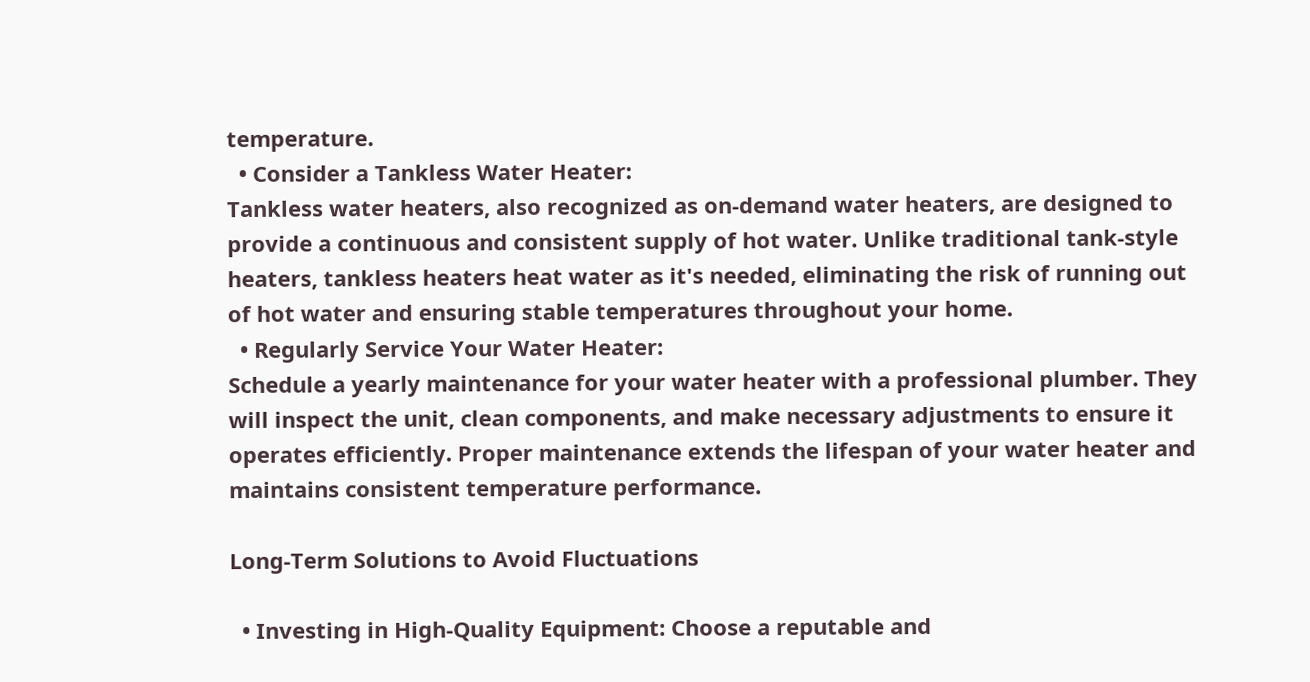temperature.
  • Consider a Tankless Water Heater:
Tankless water heaters, also recognized as on-demand water heaters, are designed to provide a continuous and consistent supply of hot water. Unlike traditional tank-style heaters, tankless heaters heat water as it's needed, eliminating the risk of running out of hot water and ensuring stable temperatures throughout your home.
  • Regularly Service Your Water Heater:
Schedule a yearly maintenance for your water heater with a professional plumber. They will inspect the unit, clean components, and make necessary adjustments to ensure it operates efficiently. Proper maintenance extends the lifespan of your water heater and maintains consistent temperature performance.

Long-Term Solutions to Avoid Fluctuations

  • Investing in High-Quality Equipment: Choose a reputable and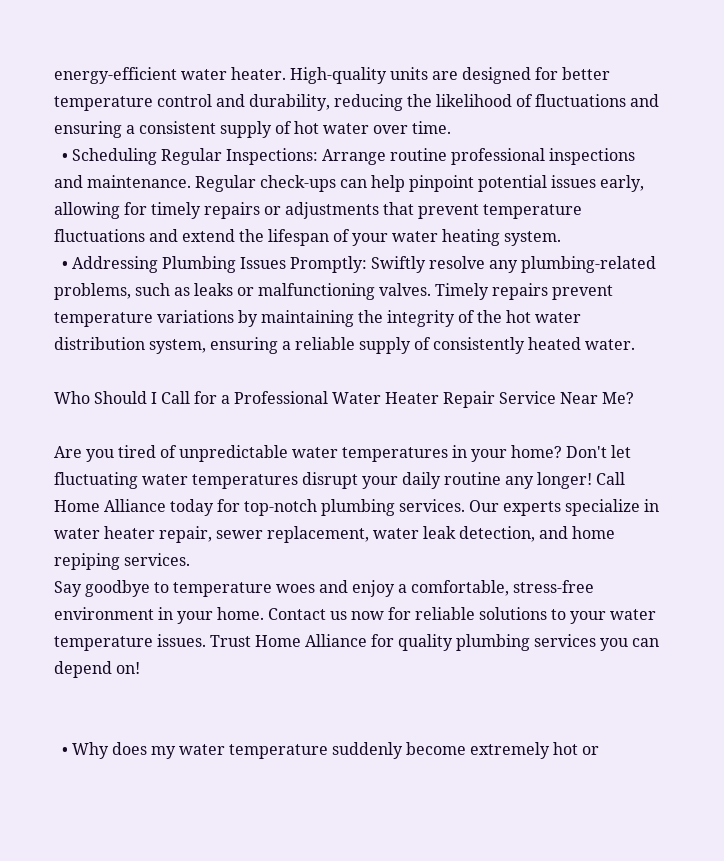energy-efficient water heater. High-quality units are designed for better temperature control and durability, reducing the likelihood of fluctuations and ensuring a consistent supply of hot water over time.
  • Scheduling Regular Inspections: Arrange routine professional inspections and maintenance. Regular check-ups can help pinpoint potential issues early, allowing for timely repairs or adjustments that prevent temperature fluctuations and extend the lifespan of your water heating system.
  • Addressing Plumbing Issues Promptly: Swiftly resolve any plumbing-related problems, such as leaks or malfunctioning valves. Timely repairs prevent temperature variations by maintaining the integrity of the hot water distribution system, ensuring a reliable supply of consistently heated water.

Who Should I Call for a Professional Water Heater Repair Service Near Me?

Are you tired of unpredictable water temperatures in your home? Don't let fluctuating water temperatures disrupt your daily routine any longer! Call Home Alliance today for top-notch plumbing services. Our experts specialize in water heater repair, sewer replacement, water leak detection, and home repiping services.
Say goodbye to temperature woes and enjoy a comfortable, stress-free environment in your home. Contact us now for reliable solutions to your water temperature issues. Trust Home Alliance for quality plumbing services you can depend on!


  • Why does my water temperature suddenly become extremely hot or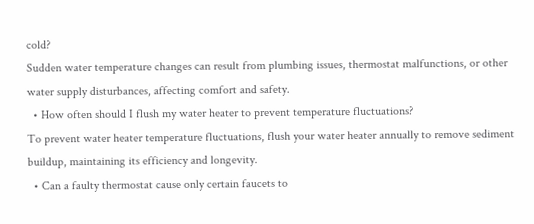cold?
Sudden water temperature changes can result from plumbing issues, thermostat malfunctions, or other water supply disturbances, affecting comfort and safety.
  • How often should I flush my water heater to prevent temperature fluctuations?
To prevent water heater temperature fluctuations, flush your water heater annually to remove sediment buildup, maintaining its efficiency and longevity.
  • Can a faulty thermostat cause only certain faucets to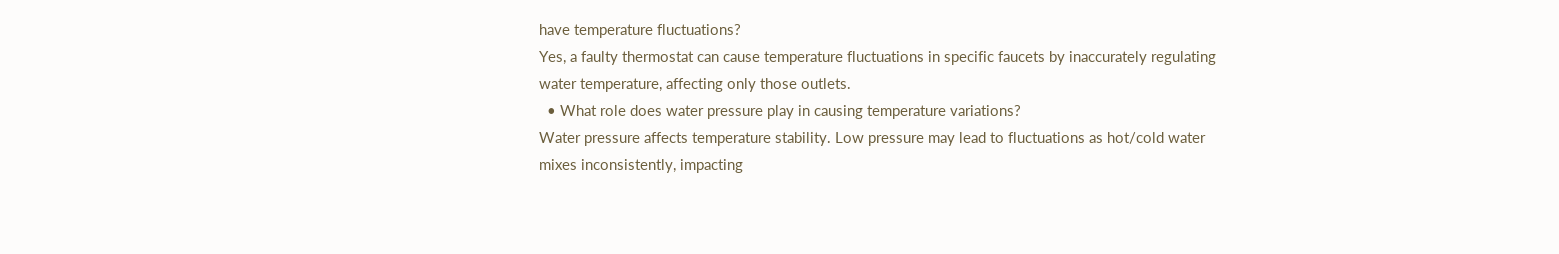have temperature fluctuations?
Yes, a faulty thermostat can cause temperature fluctuations in specific faucets by inaccurately regulating water temperature, affecting only those outlets.
  • What role does water pressure play in causing temperature variations?
Water pressure affects temperature stability. Low pressure may lead to fluctuations as hot/cold water mixes inconsistently, impacting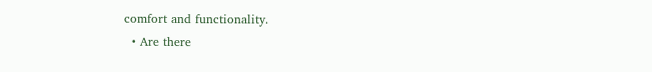comfort and functionality.
  • Are there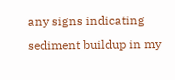any signs indicating sediment buildup in my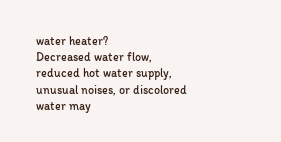water heater?
Decreased water flow, reduced hot water supply, unusual noises, or discolored water may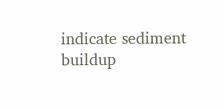indicate sediment buildup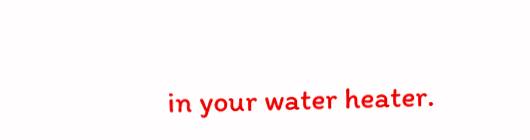in your water heater.